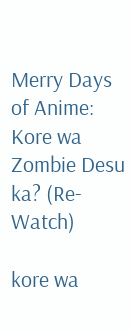Merry Days of Anime: Kore wa Zombie Desu ka? (Re-Watch)

kore wa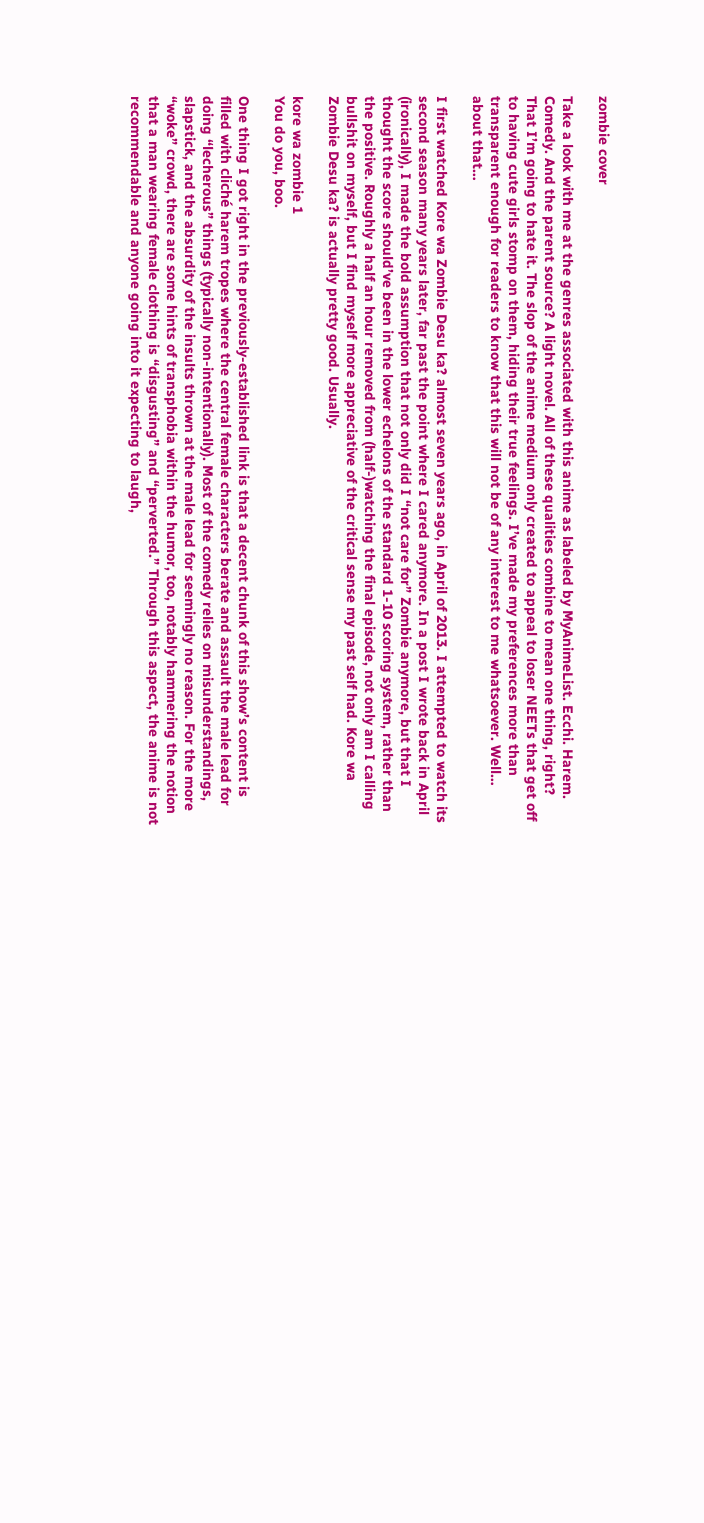zombie cover

Take a look with me at the genres associated with this anime as labeled by MyAnimeList. Ecchi. Harem. Comedy. And the parent source? A light novel. All of these qualities combine to mean one thing, right? That I’m going to hate it. The slop of the anime medium only created to appeal to loser NEETs that get off to having cute girls stomp on them, hiding their true feelings. I’ve made my preferences more than transparent enough for readers to know that this will not be of any interest to me whatsoever. Well… about that…

I first watched Kore wa Zombie Desu ka? almost seven years ago, in April of 2013. I attempted to watch its second season many years later, far past the point where I cared anymore. In a post I wrote back in April (ironically), I made the bold assumption that not only did I “not care for” Zombie anymore, but that I thought the score should’ve been in the lower echelons of the standard 1-10 scoring system, rather than the positive. Roughly a half an hour removed from (half-)watching the final episode, not only am I calling bullshit on myself, but I find myself more appreciative of the critical sense my past self had. Kore wa Zombie Desu ka? is actually pretty good. Usually.

kore wa zombie 1
You do you, boo.

One thing I got right in the previously-established link is that a decent chunk of this show’s content is filled with cliché harem tropes where the central female characters berate and assault the male lead for doing “lecherous” things (typically non-intentionally). Most of the comedy relies on misunderstandings, slapstick, and the absurdity of the insults thrown at the male lead for seemingly no reason. For the more “woke” crowd, there are some hints of transphobia within the humor, too, notably hammering the notion that a man wearing female clothing is “disgusting” and “perverted.” Through this aspect, the anime is not recommendable and anyone going into it expecting to laugh,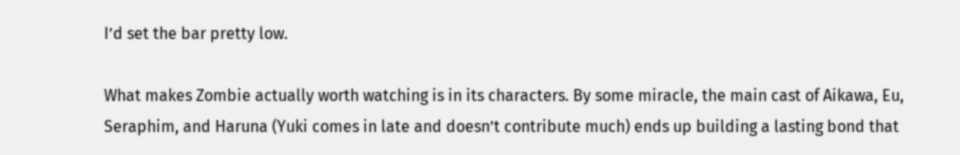I’d set the bar pretty low.

What makes Zombie actually worth watching is in its characters. By some miracle, the main cast of Aikawa, Eu, Seraphim, and Haruna (Yuki comes in late and doesn’t contribute much) ends up building a lasting bond that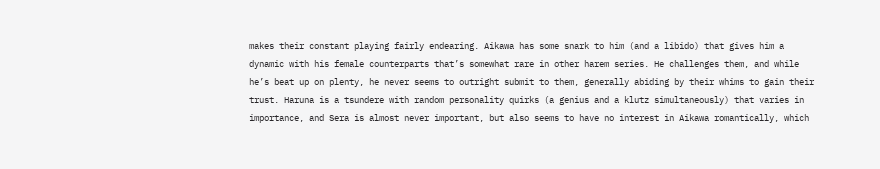makes their constant playing fairly endearing. Aikawa has some snark to him (and a libido) that gives him a dynamic with his female counterparts that’s somewhat rare in other harem series. He challenges them, and while he’s beat up on plenty, he never seems to outright submit to them, generally abiding by their whims to gain their trust. Haruna is a tsundere with random personality quirks (a genius and a klutz simultaneously) that varies in importance, and Sera is almost never important, but also seems to have no interest in Aikawa romantically, which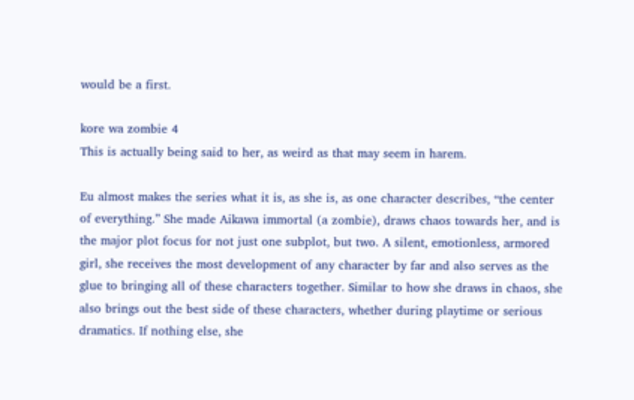would be a first.

kore wa zombie 4
This is actually being said to her, as weird as that may seem in harem.

Eu almost makes the series what it is, as she is, as one character describes, “the center of everything.” She made Aikawa immortal (a zombie), draws chaos towards her, and is the major plot focus for not just one subplot, but two. A silent, emotionless, armored girl, she receives the most development of any character by far and also serves as the glue to bringing all of these characters together. Similar to how she draws in chaos, she also brings out the best side of these characters, whether during playtime or serious dramatics. If nothing else, she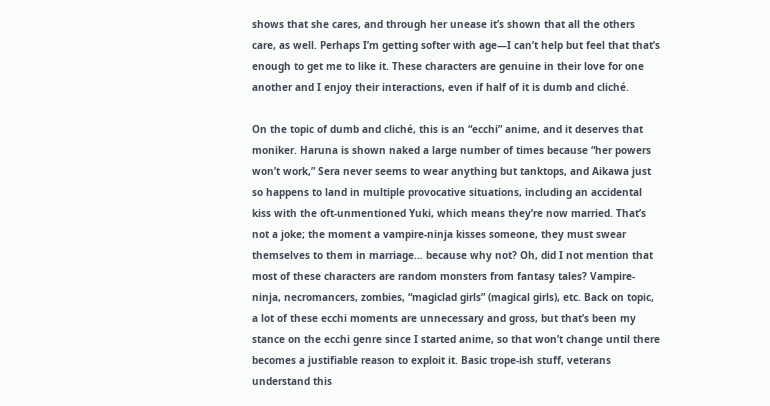shows that she cares, and through her unease it’s shown that all the others care, as well. Perhaps I’m getting softer with age—I can’t help but feel that that’s enough to get me to like it. These characters are genuine in their love for one another and I enjoy their interactions, even if half of it is dumb and cliché.

On the topic of dumb and cliché, this is an “ecchi” anime, and it deserves that moniker. Haruna is shown naked a large number of times because “her powers won’t work,” Sera never seems to wear anything but tanktops, and Aikawa just so happens to land in multiple provocative situations, including an accidental kiss with the oft-unmentioned Yuki, which means they’re now married. That’s not a joke; the moment a vampire-ninja kisses someone, they must swear themselves to them in marriage… because why not? Oh, did I not mention that most of these characters are random monsters from fantasy tales? Vampire-ninja, necromancers, zombies, “magiclad girls” (magical girls), etc. Back on topic, a lot of these ecchi moments are unnecessary and gross, but that’s been my stance on the ecchi genre since I started anime, so that won’t change until there becomes a justifiable reason to exploit it. Basic trope-ish stuff, veterans understand this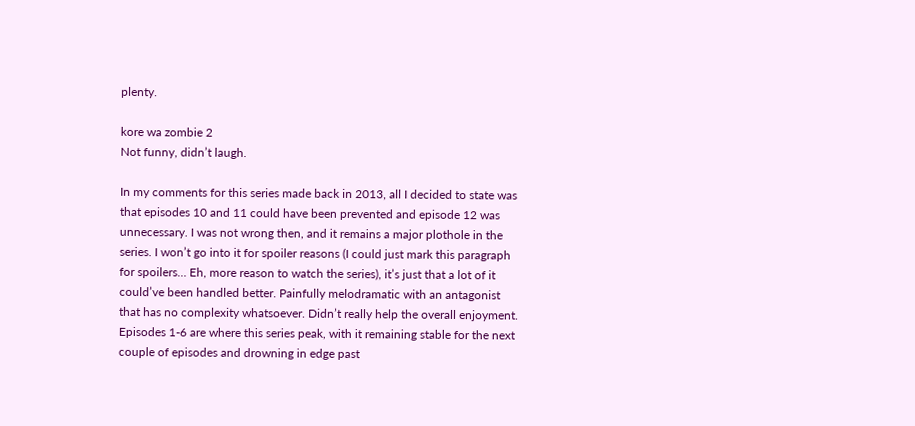plenty.

kore wa zombie 2
Not funny, didn’t laugh.

In my comments for this series made back in 2013, all I decided to state was that episodes 10 and 11 could have been prevented and episode 12 was unnecessary. I was not wrong then, and it remains a major plothole in the series. I won’t go into it for spoiler reasons (I could just mark this paragraph for spoilers… Eh, more reason to watch the series), it’s just that a lot of it could’ve been handled better. Painfully melodramatic with an antagonist that has no complexity whatsoever. Didn’t really help the overall enjoyment. Episodes 1-6 are where this series peak, with it remaining stable for the next couple of episodes and drowning in edge past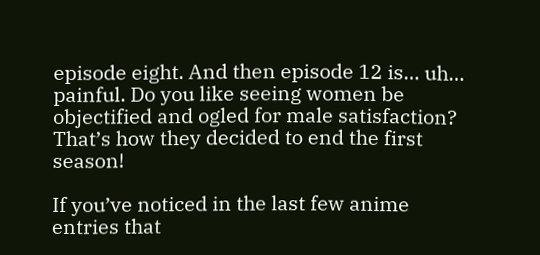episode eight. And then episode 12 is… uh… painful. Do you like seeing women be objectified and ogled for male satisfaction? That’s how they decided to end the first season!

If you’ve noticed in the last few anime entries that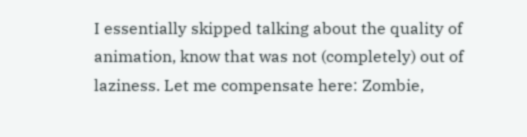I essentially skipped talking about the quality of animation, know that was not (completely) out of laziness. Let me compensate here: Zombie,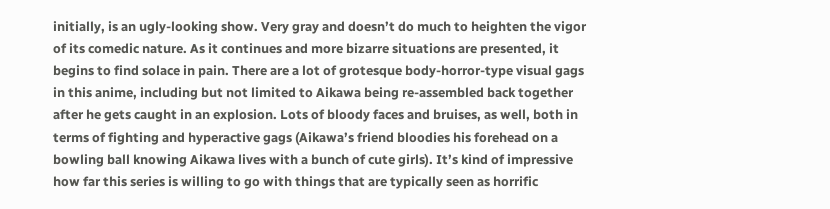initially, is an ugly-looking show. Very gray and doesn’t do much to heighten the vigor of its comedic nature. As it continues and more bizarre situations are presented, it begins to find solace in pain. There are a lot of grotesque body-horror-type visual gags in this anime, including but not limited to Aikawa being re-assembled back together after he gets caught in an explosion. Lots of bloody faces and bruises, as well, both in terms of fighting and hyperactive gags (Aikawa’s friend bloodies his forehead on a bowling ball knowing Aikawa lives with a bunch of cute girls). It’s kind of impressive how far this series is willing to go with things that are typically seen as horrific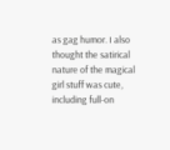as gag humor. I also thought the satirical nature of the magical girl stuff was cute, including full-on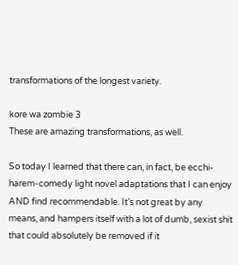transformations of the longest variety.

kore wa zombie 3
These are amazing transformations, as well.

So today I learned that there can, in fact, be ecchi-harem-comedy light novel adaptations that I can enjoy AND find recommendable. It’s not great by any means, and hampers itself with a lot of dumb, sexist shit that could absolutely be removed if it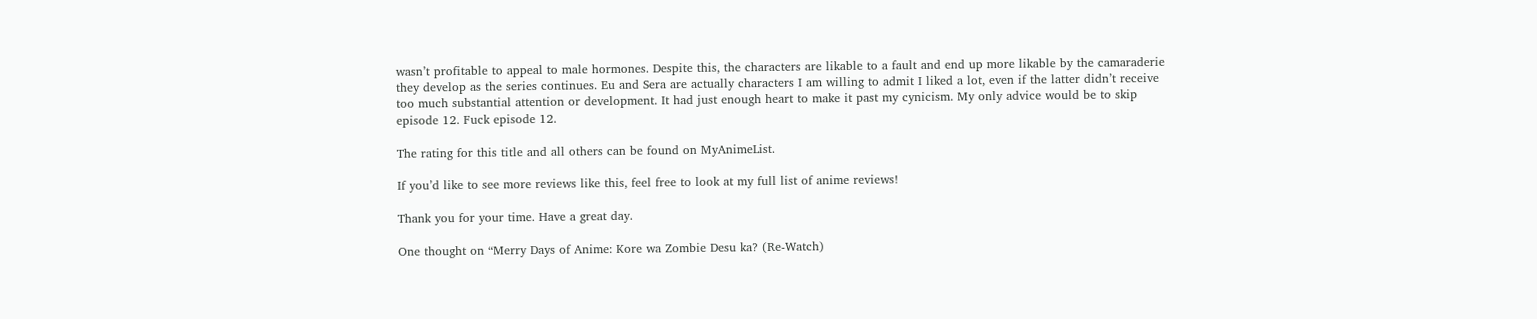wasn’t profitable to appeal to male hormones. Despite this, the characters are likable to a fault and end up more likable by the camaraderie they develop as the series continues. Eu and Sera are actually characters I am willing to admit I liked a lot, even if the latter didn’t receive too much substantial attention or development. It had just enough heart to make it past my cynicism. My only advice would be to skip episode 12. Fuck episode 12.

The rating for this title and all others can be found on MyAnimeList.

If you’d like to see more reviews like this, feel free to look at my full list of anime reviews!

Thank you for your time. Have a great day.

One thought on “Merry Days of Anime: Kore wa Zombie Desu ka? (Re-Watch)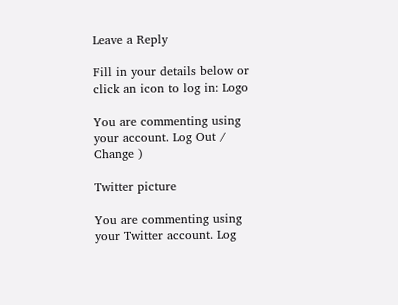Leave a Reply

Fill in your details below or click an icon to log in: Logo

You are commenting using your account. Log Out /  Change )

Twitter picture

You are commenting using your Twitter account. Log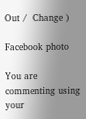Out /  Change )

Facebook photo

You are commenting using your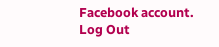Facebook account. Log Out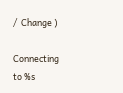/  Change )

Connecting to %s